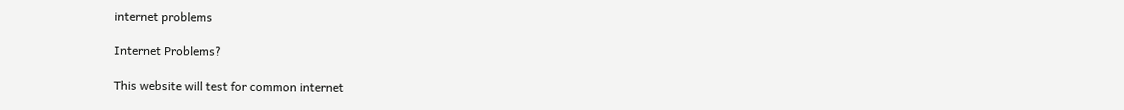internet problems

Internet Problems?

This website will test for common internet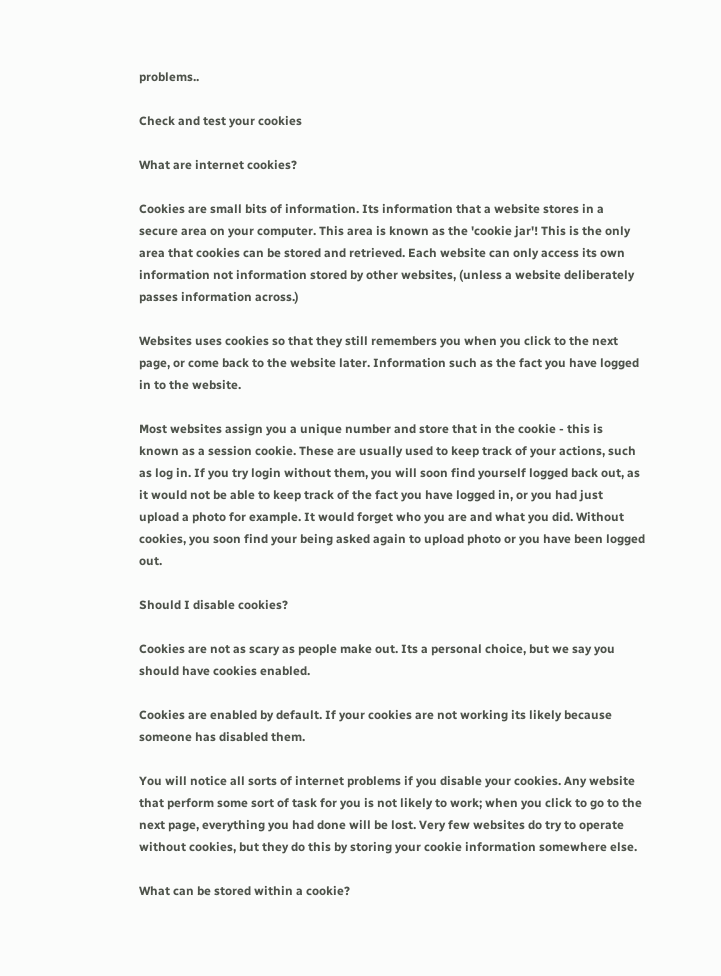problems..

Check and test your cookies

What are internet cookies?

Cookies are small bits of information. Its information that a website stores in a secure area on your computer. This area is known as the 'cookie jar'! This is the only area that cookies can be stored and retrieved. Each website can only access its own information not information stored by other websites, (unless a website deliberately passes information across.)

Websites uses cookies so that they still remembers you when you click to the next page, or come back to the website later. Information such as the fact you have logged in to the website.

Most websites assign you a unique number and store that in the cookie - this is known as a session cookie. These are usually used to keep track of your actions, such as log in. If you try login without them, you will soon find yourself logged back out, as it would not be able to keep track of the fact you have logged in, or you had just upload a photo for example. It would forget who you are and what you did. Without cookies, you soon find your being asked again to upload photo or you have been logged out.

Should I disable cookies?

Cookies are not as scary as people make out. Its a personal choice, but we say you should have cookies enabled.

Cookies are enabled by default. If your cookies are not working its likely because someone has disabled them.

You will notice all sorts of internet problems if you disable your cookies. Any website that perform some sort of task for you is not likely to work; when you click to go to the next page, everything you had done will be lost. Very few websites do try to operate without cookies, but they do this by storing your cookie information somewhere else.

What can be stored within a cookie?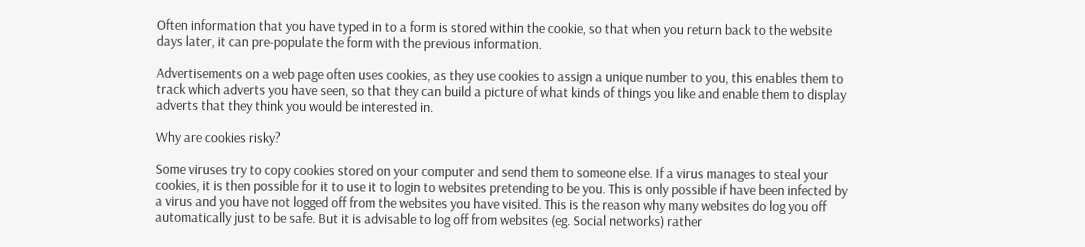Often information that you have typed in to a form is stored within the cookie, so that when you return back to the website days later, it can pre-populate the form with the previous information.

Advertisements on a web page often uses cookies, as they use cookies to assign a unique number to you, this enables them to track which adverts you have seen, so that they can build a picture of what kinds of things you like and enable them to display adverts that they think you would be interested in.

Why are cookies risky?

Some viruses try to copy cookies stored on your computer and send them to someone else. If a virus manages to steal your cookies, it is then possible for it to use it to login to websites pretending to be you. This is only possible if have been infected by a virus and you have not logged off from the websites you have visited. This is the reason why many websites do log you off automatically just to be safe. But it is advisable to log off from websites (eg. Social networks) rather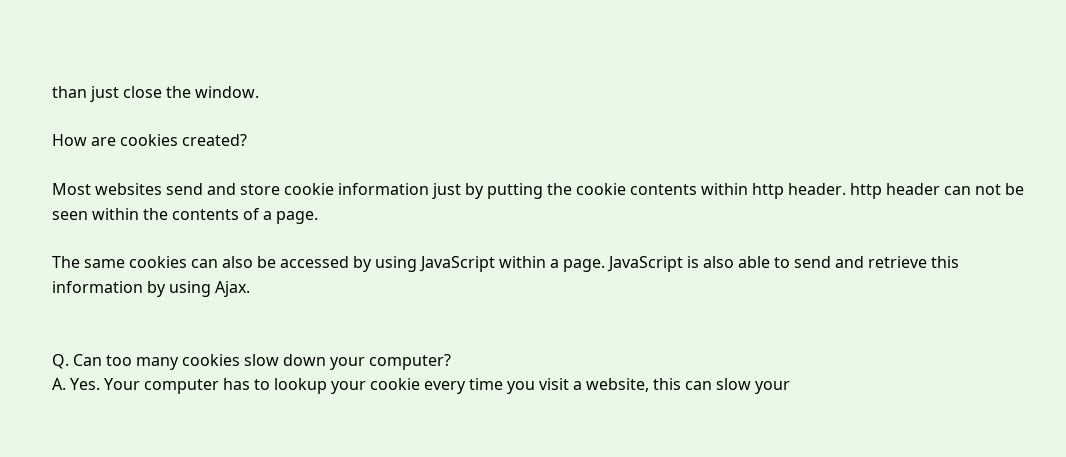than just close the window.

How are cookies created?

Most websites send and store cookie information just by putting the cookie contents within http header. http header can not be seen within the contents of a page.

The same cookies can also be accessed by using JavaScript within a page. JavaScript is also able to send and retrieve this information by using Ajax.


Q. Can too many cookies slow down your computer?
A. Yes. Your computer has to lookup your cookie every time you visit a website, this can slow your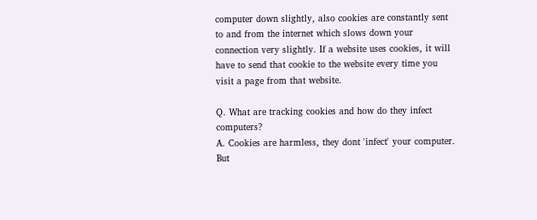computer down slightly, also cookies are constantly sent to and from the internet which slows down your connection very slightly. If a website uses cookies, it will have to send that cookie to the website every time you visit a page from that website.

Q. What are tracking cookies and how do they infect computers?
A. Cookies are harmless, they dont 'infect' your computer. But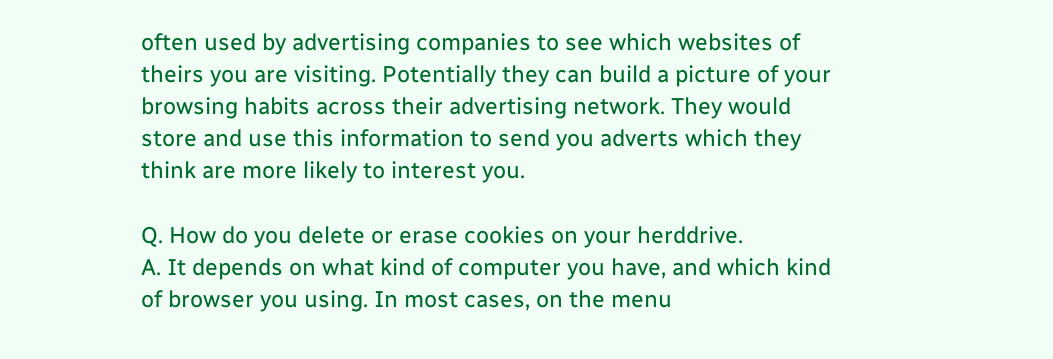often used by advertising companies to see which websites of theirs you are visiting. Potentially they can build a picture of your browsing habits across their advertising network. They would store and use this information to send you adverts which they think are more likely to interest you.

Q. How do you delete or erase cookies on your herddrive.
A. It depends on what kind of computer you have, and which kind of browser you using. In most cases, on the menu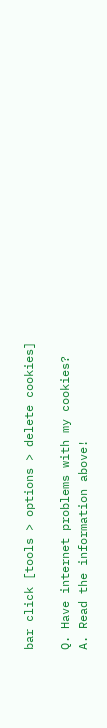bar click [tools > options > delete cookies]

Q. Have internet problems with my cookies?
A. Read the information above!